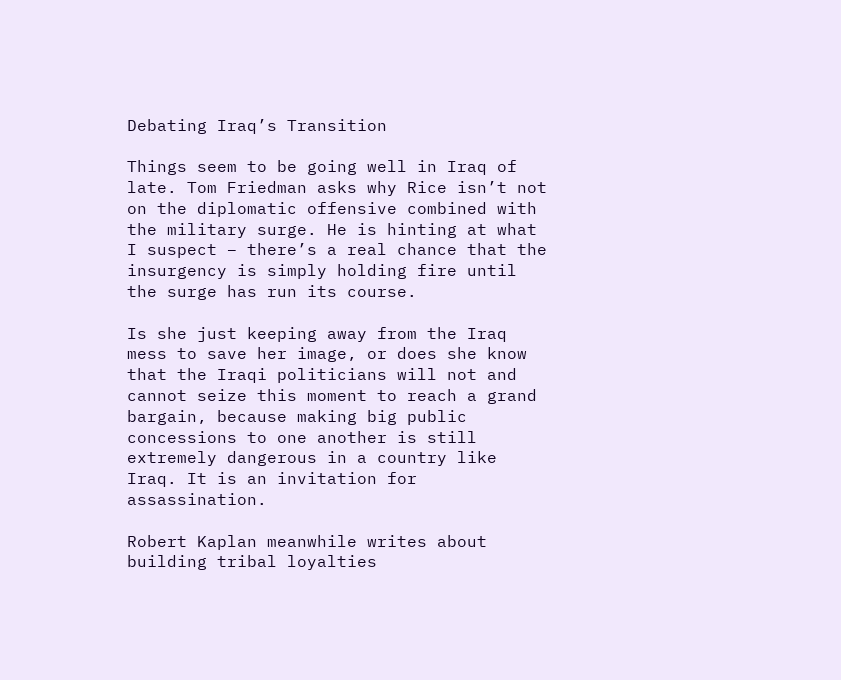Debating Iraq’s Transition

Things seem to be going well in Iraq of late. Tom Friedman asks why Rice isn’t not on the diplomatic offensive combined with the military surge. He is hinting at what I suspect – there’s a real chance that the insurgency is simply holding fire until the surge has run its course.

Is she just keeping away from the Iraq mess to save her image, or does she know that the Iraqi politicians will not and cannot seize this moment to reach a grand bargain, because making big public concessions to one another is still extremely dangerous in a country like Iraq. It is an invitation for assassination.

Robert Kaplan meanwhile writes about building tribal loyalties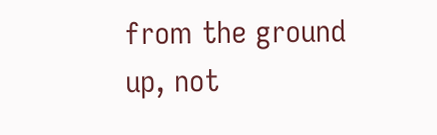from the ground up, not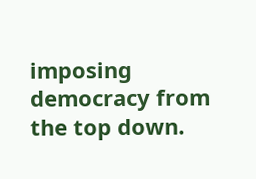imposing democracy from the top down.